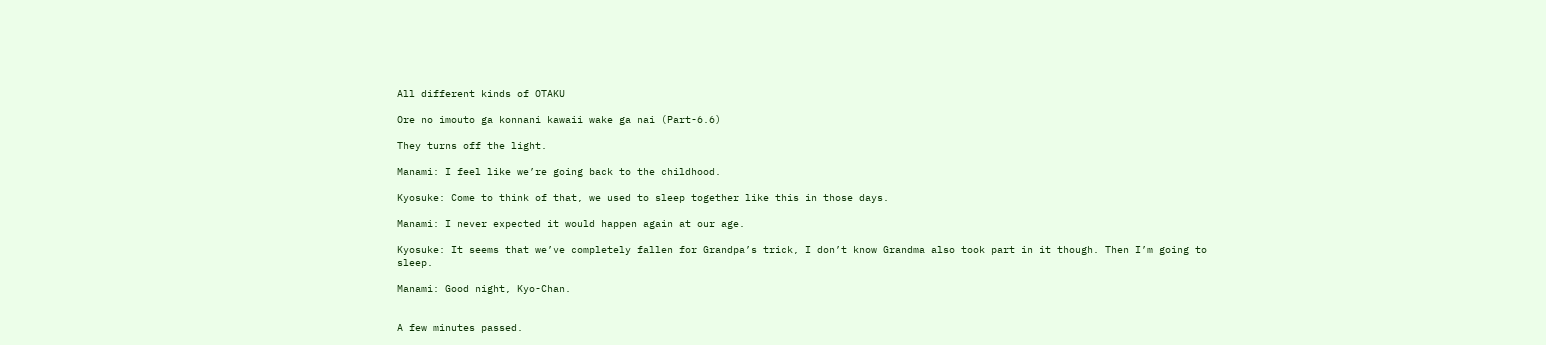All different kinds of OTAKU

Ore no imouto ga konnani kawaii wake ga nai (Part-6.6)

They turns off the light.

Manami: I feel like we’re going back to the childhood.

Kyosuke: Come to think of that, we used to sleep together like this in those days.

Manami: I never expected it would happen again at our age.

Kyosuke: It seems that we’ve completely fallen for Grandpa’s trick, I don’t know Grandma also took part in it though. Then I’m going to sleep.

Manami: Good night, Kyo-Chan.


A few minutes passed.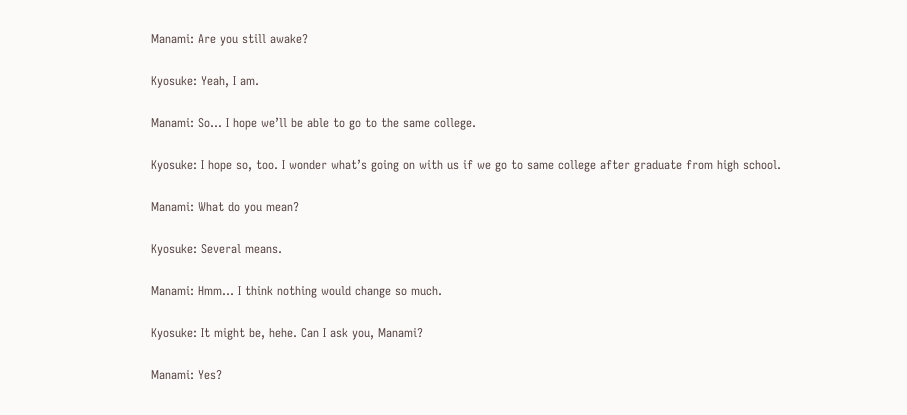Manami: Are you still awake?

Kyosuke: Yeah, I am.

Manami: So… I hope we’ll be able to go to the same college.

Kyosuke: I hope so, too. I wonder what’s going on with us if we go to same college after graduate from high school.

Manami: What do you mean?

Kyosuke: Several means.

Manami: Hmm… I think nothing would change so much.

Kyosuke: It might be, hehe. Can I ask you, Manami?

Manami: Yes?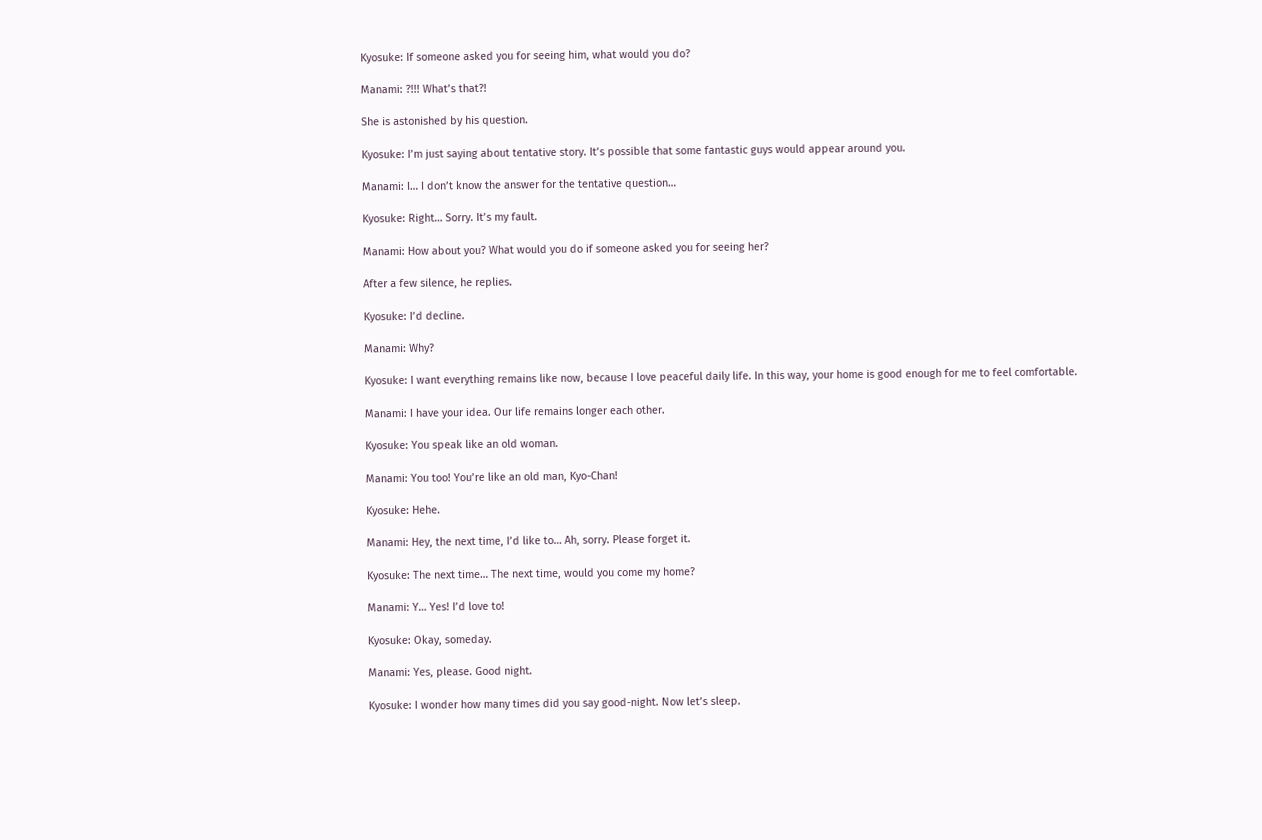Kyosuke: If someone asked you for seeing him, what would you do?

Manami: ?!!! What’s that?!

She is astonished by his question.

Kyosuke: I’m just saying about tentative story. It’s possible that some fantastic guys would appear around you.

Manami: I… I don’t know the answer for the tentative question…

Kyosuke: Right… Sorry. It’s my fault.

Manami: How about you? What would you do if someone asked you for seeing her?

After a few silence, he replies.

Kyosuke: I’d decline.

Manami: Why?

Kyosuke: I want everything remains like now, because I love peaceful daily life. In this way, your home is good enough for me to feel comfortable.

Manami: I have your idea. Our life remains longer each other.

Kyosuke: You speak like an old woman.

Manami: You too! You’re like an old man, Kyo-Chan!

Kyosuke: Hehe.

Manami: Hey, the next time, I’d like to… Ah, sorry. Please forget it.

Kyosuke: The next time… The next time, would you come my home?

Manami: Y… Yes! I’d love to!

Kyosuke: Okay, someday.

Manami: Yes, please. Good night.

Kyosuke: I wonder how many times did you say good-night. Now let’s sleep.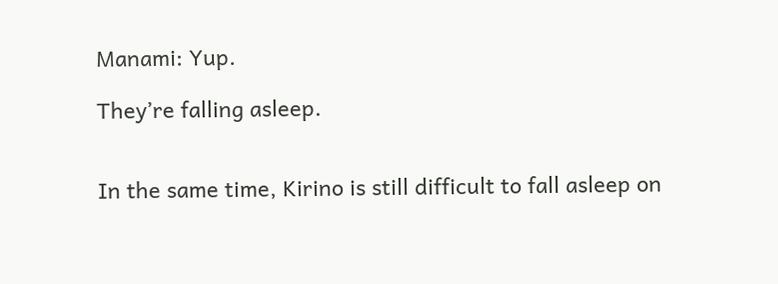Manami: Yup.

They’re falling asleep.


In the same time, Kirino is still difficult to fall asleep on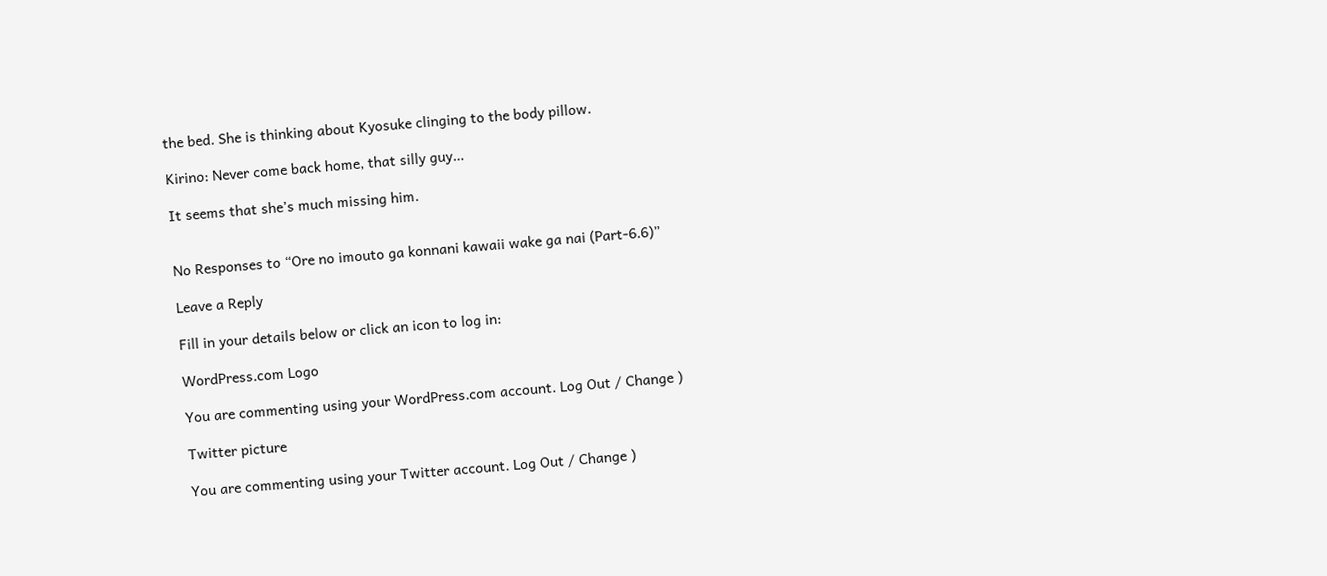the bed. She is thinking about Kyosuke clinging to the body pillow.

Kirino: Never come back home, that silly guy…

It seems that she’s much missing him.


No Responses to “Ore no imouto ga konnani kawaii wake ga nai (Part-6.6)”

Leave a Reply

Fill in your details below or click an icon to log in:

WordPress.com Logo

You are commenting using your WordPress.com account. Log Out / Change )

Twitter picture

You are commenting using your Twitter account. Log Out / Change )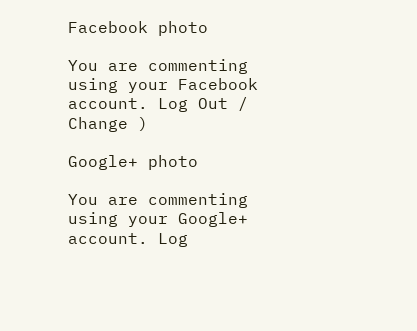Facebook photo

You are commenting using your Facebook account. Log Out / Change )

Google+ photo

You are commenting using your Google+ account. Log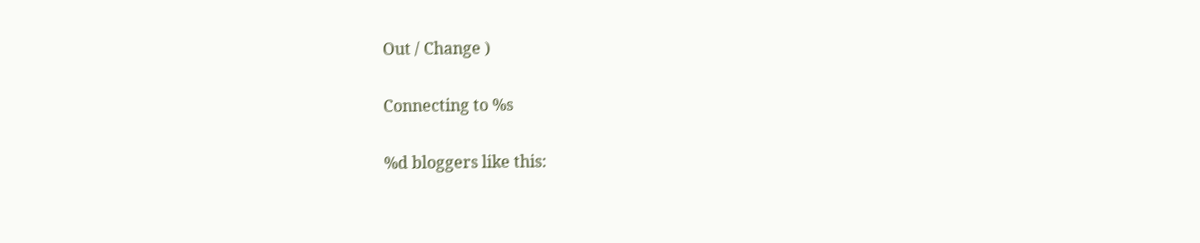Out / Change )

Connecting to %s

%d bloggers like this: